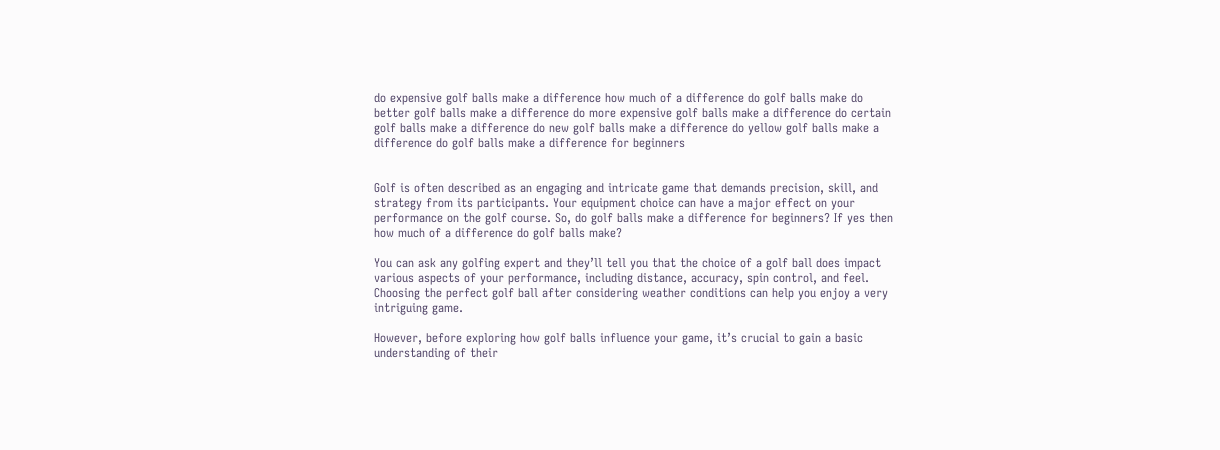do expensive golf balls make a difference how much of a difference do golf balls make do better golf balls make a difference do more expensive golf balls make a difference do certain golf balls make a difference do new golf balls make a difference do yellow golf balls make a difference do golf balls make a difference for beginners


Golf is often described as an engaging and intricate game that demands precision, skill, and strategy from its participants. Your equipment choice can have a major effect on your performance on the golf course. So, do golf balls make a difference for beginners? If yes then how much of a difference do golf balls make?

You can ask any golfing expert and they’ll tell you that the choice of a golf ball does impact various aspects of your performance, including distance, accuracy, spin control, and feel. Choosing the perfect golf ball after considering weather conditions can help you enjoy a very intriguing game.

However, before exploring how golf balls influence your game, it’s crucial to gain a basic understanding of their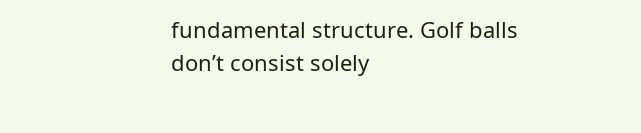fundamental structure. Golf balls don’t consist solely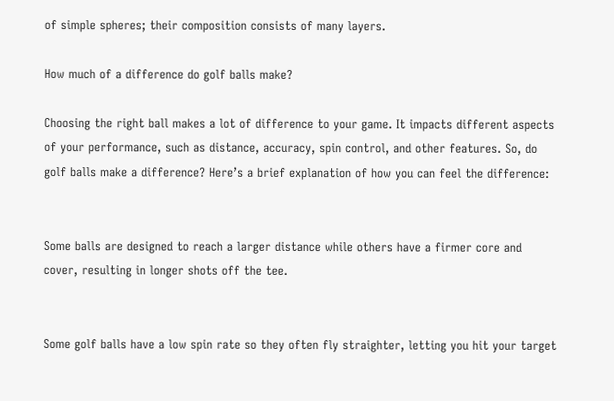of simple spheres; their composition consists of many layers.

How much of a difference do golf balls make?

Choosing the right ball makes a lot of difference to your game. It impacts different aspects of your performance, such as distance, accuracy, spin control, and other features. So, do golf balls make a difference? Here’s a brief explanation of how you can feel the difference:


Some balls are designed to reach a larger distance while others have a firmer core and cover, resulting in longer shots off the tee.


Some golf balls have a low spin rate so they often fly straighter, letting you hit your target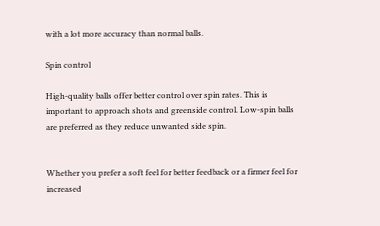with a lot more accuracy than normal balls.

Spin control

High-quality balls offer better control over spin rates. This is important to approach shots and greenside control. Low-spin balls are preferred as they reduce unwanted side spin.


Whether you prefer a soft feel for better feedback or a firmer feel for increased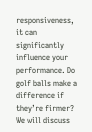responsiveness, it can significantly influence your performance. Do golf balls make a difference if they’re firmer? We will discuss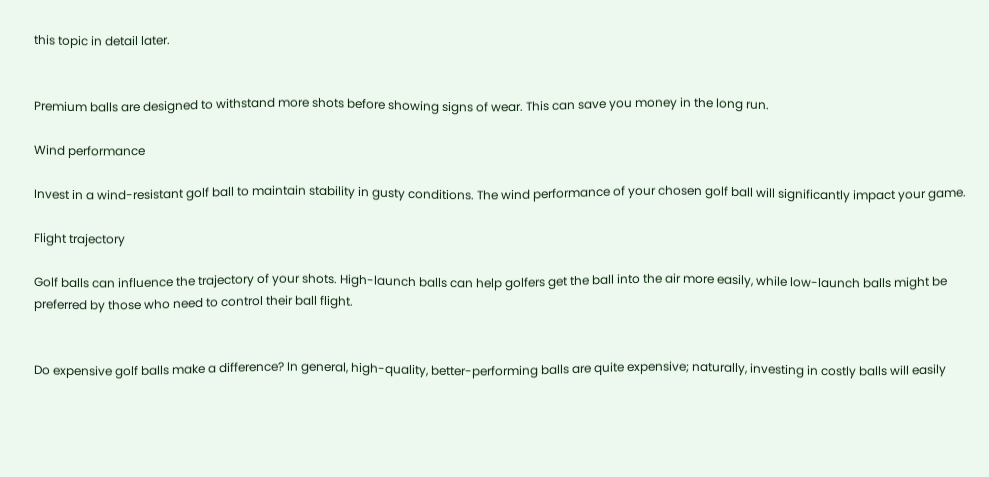this topic in detail later.


Premium balls are designed to withstand more shots before showing signs of wear. This can save you money in the long run.

Wind performance

Invest in a wind-resistant golf ball to maintain stability in gusty conditions. The wind performance of your chosen golf ball will significantly impact your game.

Flight trajectory

Golf balls can influence the trajectory of your shots. High-launch balls can help golfers get the ball into the air more easily, while low-launch balls might be preferred by those who need to control their ball flight.


Do expensive golf balls make a difference? In general, high-quality, better-performing balls are quite expensive; naturally, investing in costly balls will easily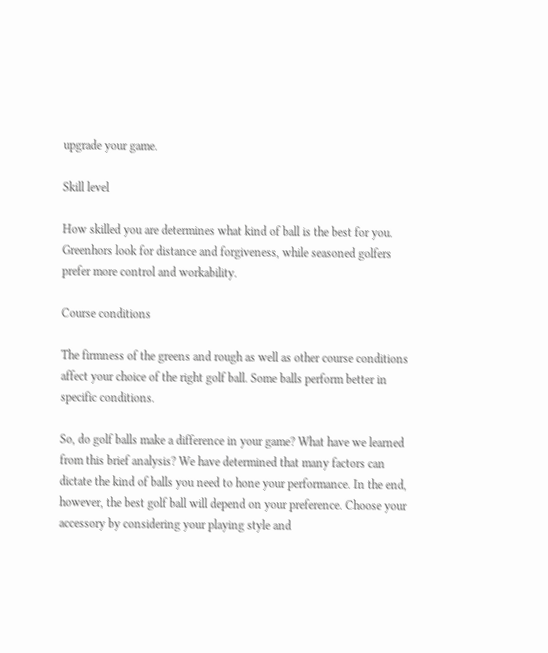upgrade your game.

Skill level

How skilled you are determines what kind of ball is the best for you. Greenhors look for distance and forgiveness, while seasoned golfers prefer more control and workability.

Course conditions

The firmness of the greens and rough as well as other course conditions affect your choice of the right golf ball. Some balls perform better in specific conditions.

So, do golf balls make a difference in your game? What have we learned from this brief analysis? We have determined that many factors can dictate the kind of balls you need to hone your performance. In the end, however, the best golf ball will depend on your preference. Choose your accessory by considering your playing style and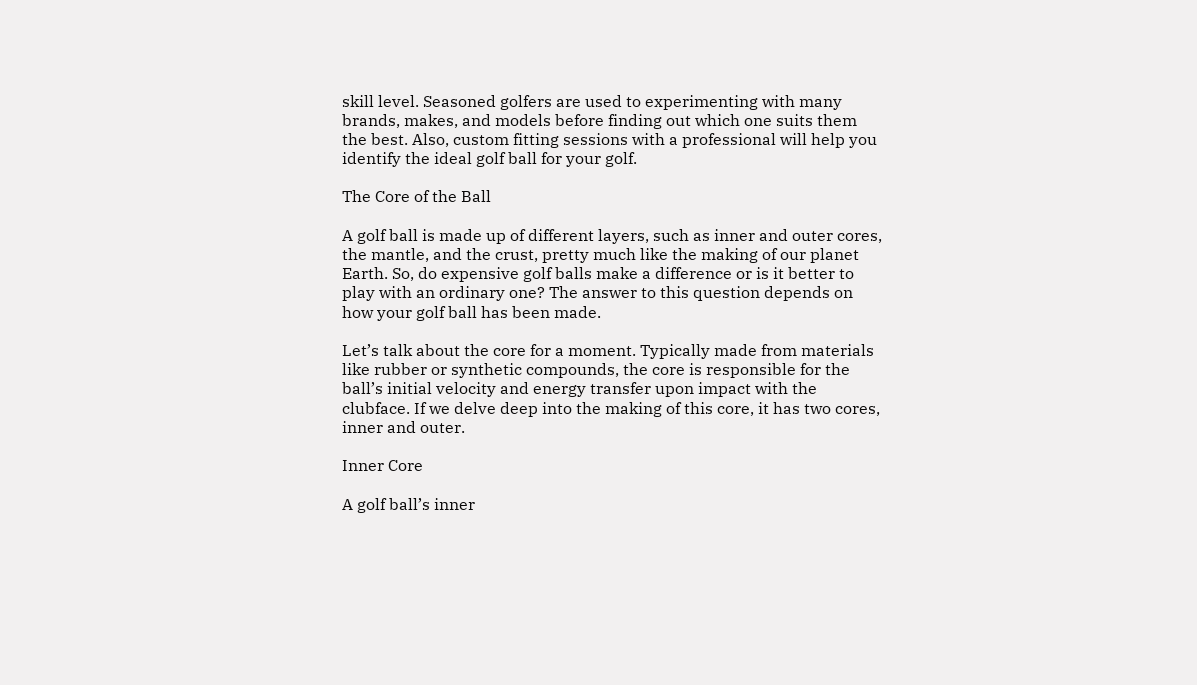skill level. Seasoned golfers are used to experimenting with many brands, makes, and models before finding out which one suits them the best. Also, custom fitting sessions with a professional will help you identify the ideal golf ball for your golf.

The Core of the Ball

A golf ball is made up of different layers, such as inner and outer cores, the mantle, and the crust, pretty much like the making of our planet Earth. So, do expensive golf balls make a difference or is it better to play with an ordinary one? The answer to this question depends on how your golf ball has been made.

Let’s talk about the core for a moment. Typically made from materials like rubber or synthetic compounds, the core is responsible for the ball’s initial velocity and energy transfer upon impact with the clubface. If we delve deep into the making of this core, it has two cores, inner and outer.

Inner Core

A golf ball’s inner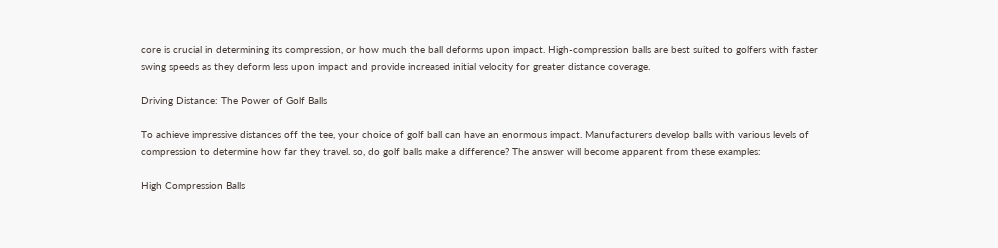core is crucial in determining its compression, or how much the ball deforms upon impact. High-compression balls are best suited to golfers with faster swing speeds as they deform less upon impact and provide increased initial velocity for greater distance coverage.

Driving Distance: The Power of Golf Balls

To achieve impressive distances off the tee, your choice of golf ball can have an enormous impact. Manufacturers develop balls with various levels of compression to determine how far they travel. so, do golf balls make a difference? The answer will become apparent from these examples:

High Compression Balls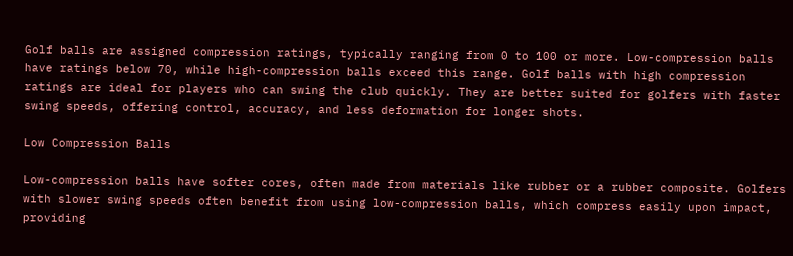Golf balls are assigned compression ratings, typically ranging from 0 to 100 or more. Low-compression balls have ratings below 70, while high-compression balls exceed this range. Golf balls with high compression ratings are ideal for players who can swing the club quickly. They are better suited for golfers with faster swing speeds, offering control, accuracy, and less deformation for longer shots.

Low Compression Balls

Low-compression balls have softer cores, often made from materials like rubber or a rubber composite. Golfers with slower swing speeds often benefit from using low-compression balls, which compress easily upon impact, providing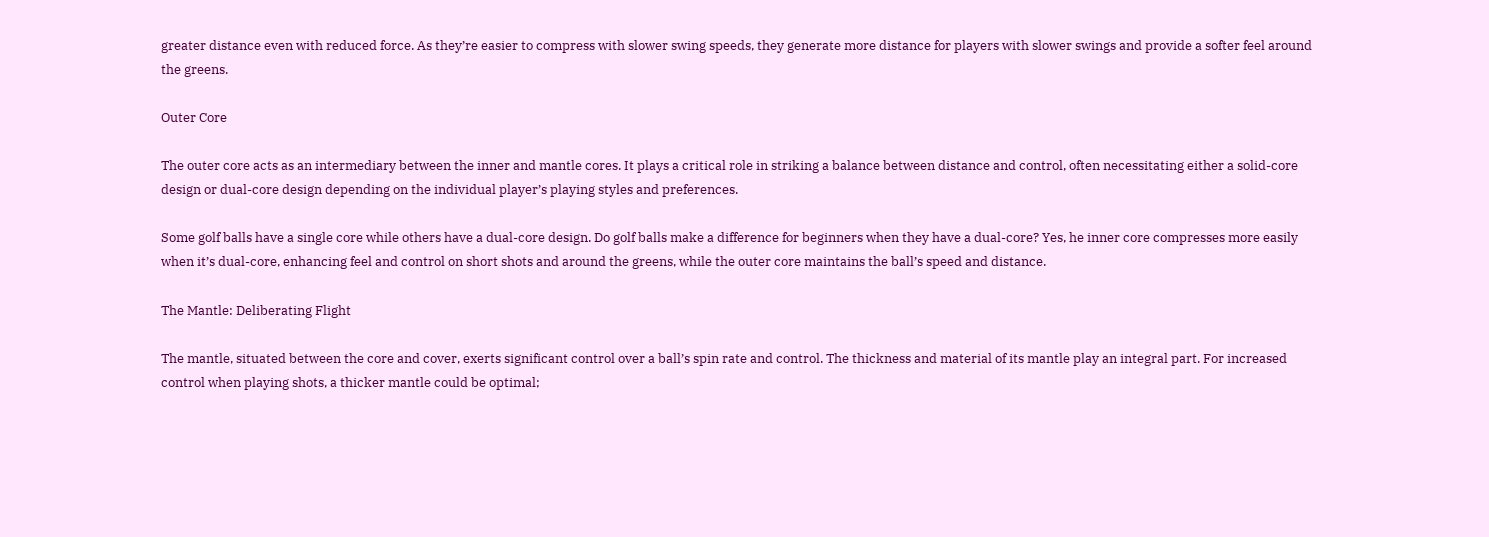greater distance even with reduced force. As they’re easier to compress with slower swing speeds, they generate more distance for players with slower swings and provide a softer feel around the greens.

Outer Core

The outer core acts as an intermediary between the inner and mantle cores. It plays a critical role in striking a balance between distance and control, often necessitating either a solid-core design or dual-core design depending on the individual player’s playing styles and preferences.

Some golf balls have a single core while others have a dual-core design. Do golf balls make a difference for beginners when they have a dual-core? Yes, he inner core compresses more easily when it’s dual-core, enhancing feel and control on short shots and around the greens, while the outer core maintains the ball’s speed and distance.

The Mantle: Deliberating Flight

The mantle, situated between the core and cover, exerts significant control over a ball’s spin rate and control. The thickness and material of its mantle play an integral part. For increased control when playing shots, a thicker mantle could be optimal;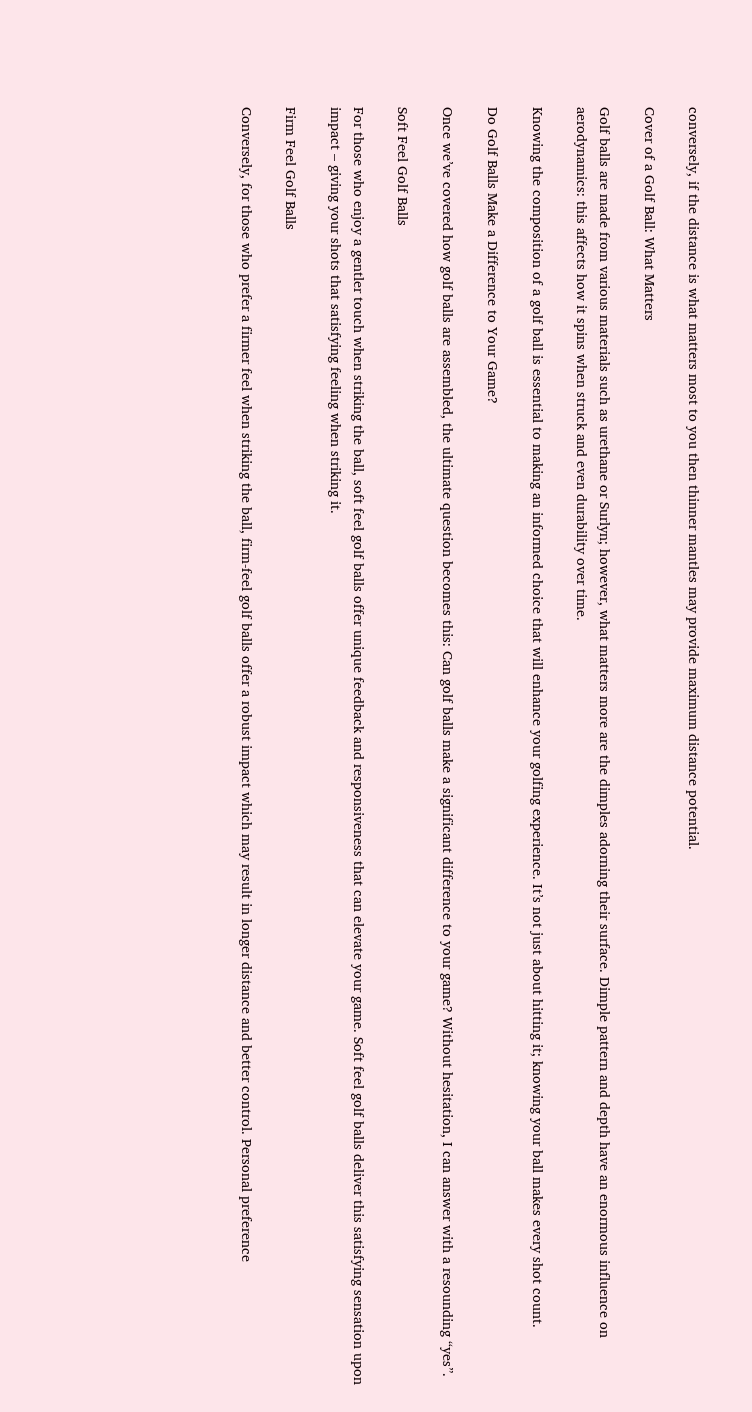conversely, if the distance is what matters most to you then thinner mantles may provide maximum distance potential.

Cover of a Golf Ball: What Matters

Golf balls are made from various materials such as urethane or Surlyn; however, what matters more are the dimples adorning their surface. Dimple pattern and depth have an enormous influence on aerodynamics: this affects how it spins when struck and even durability over time.

Knowing the composition of a golf ball is essential to making an informed choice that will enhance your golfing experience. It’s not just about hitting it; knowing your ball makes every shot count.

Do Golf Balls Make a Difference to Your Game?

Once we’ve covered how golf balls are assembled, the ultimate question becomes this: Can golf balls make a significant difference to your game? Without hesitation, I can answer with a resounding “yes”.

Soft Feel Golf Balls

For those who enjoy a gentler touch when striking the ball, soft feel golf balls offer unique feedback and responsiveness that can elevate your game. Soft feel golf balls deliver this satisfying sensation upon impact – giving your shots that satisfying feeling when striking it.

Firm Feel Golf Balls

Conversely, for those who prefer a firmer feel when striking the ball, firm-feel golf balls offer a robust impact which may result in longer distance and better control. Personal preference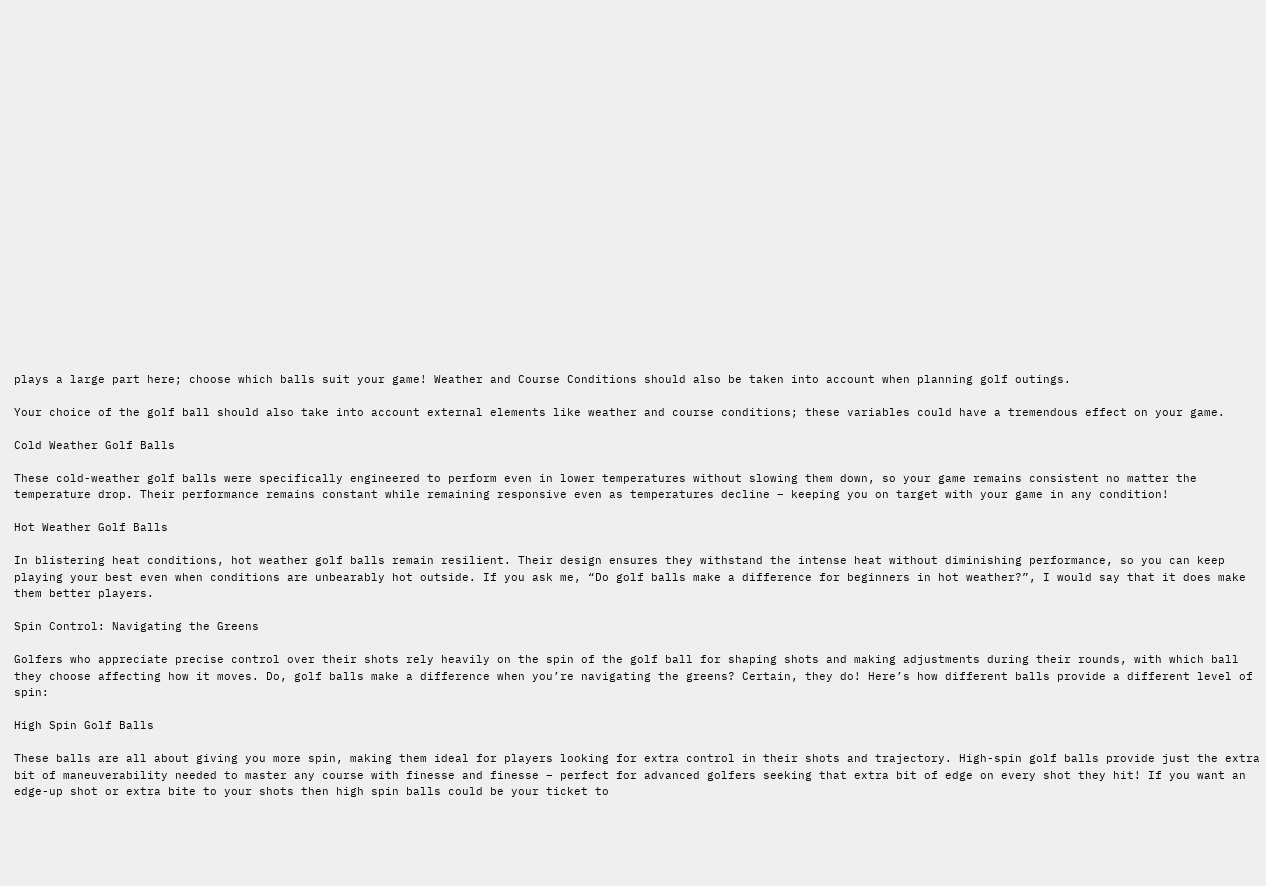plays a large part here; choose which balls suit your game! Weather and Course Conditions should also be taken into account when planning golf outings.

Your choice of the golf ball should also take into account external elements like weather and course conditions; these variables could have a tremendous effect on your game.

Cold Weather Golf Balls

These cold-weather golf balls were specifically engineered to perform even in lower temperatures without slowing them down, so your game remains consistent no matter the temperature drop. Their performance remains constant while remaining responsive even as temperatures decline – keeping you on target with your game in any condition!

Hot Weather Golf Balls

In blistering heat conditions, hot weather golf balls remain resilient. Their design ensures they withstand the intense heat without diminishing performance, so you can keep playing your best even when conditions are unbearably hot outside. If you ask me, “Do golf balls make a difference for beginners in hot weather?”, I would say that it does make them better players.

Spin Control: Navigating the Greens

Golfers who appreciate precise control over their shots rely heavily on the spin of the golf ball for shaping shots and making adjustments during their rounds, with which ball they choose affecting how it moves. Do, golf balls make a difference when you’re navigating the greens? Certain, they do! Here’s how different balls provide a different level of spin:

High Spin Golf Balls

These balls are all about giving you more spin, making them ideal for players looking for extra control in their shots and trajectory. High-spin golf balls provide just the extra bit of maneuverability needed to master any course with finesse and finesse – perfect for advanced golfers seeking that extra bit of edge on every shot they hit! If you want an edge-up shot or extra bite to your shots then high spin balls could be your ticket to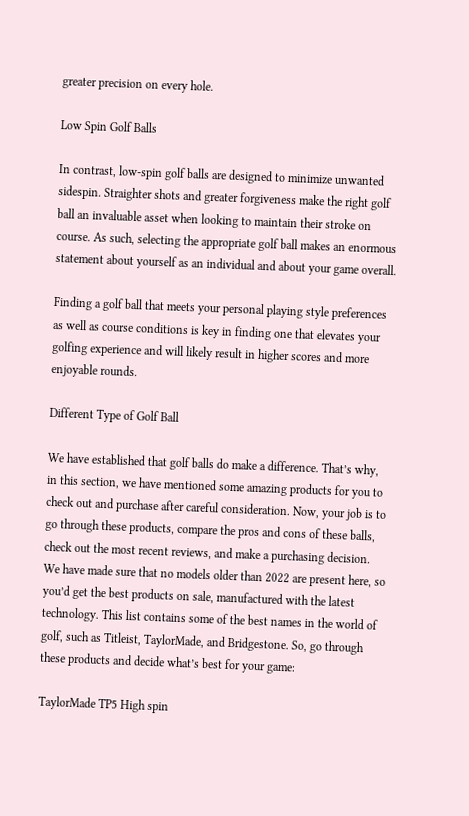greater precision on every hole.

Low Spin Golf Balls

In contrast, low-spin golf balls are designed to minimize unwanted sidespin. Straighter shots and greater forgiveness make the right golf ball an invaluable asset when looking to maintain their stroke on course. As such, selecting the appropriate golf ball makes an enormous statement about yourself as an individual and about your game overall.

Finding a golf ball that meets your personal playing style preferences as well as course conditions is key in finding one that elevates your golfing experience and will likely result in higher scores and more enjoyable rounds.

Different Type of Golf Ball

We have established that golf balls do make a difference. That’s why, in this section, we have mentioned some amazing products for you to check out and purchase after careful consideration. Now, your job is to go through these products, compare the pros and cons of these balls, check out the most recent reviews, and make a purchasing decision. We have made sure that no models older than 2022 are present here, so you’d get the best products on sale, manufactured with the latest technology. This list contains some of the best names in the world of golf, such as Titleist, TaylorMade, and Bridgestone. So, go through these products and decide what’s best for your game:

TaylorMade TP5 High spin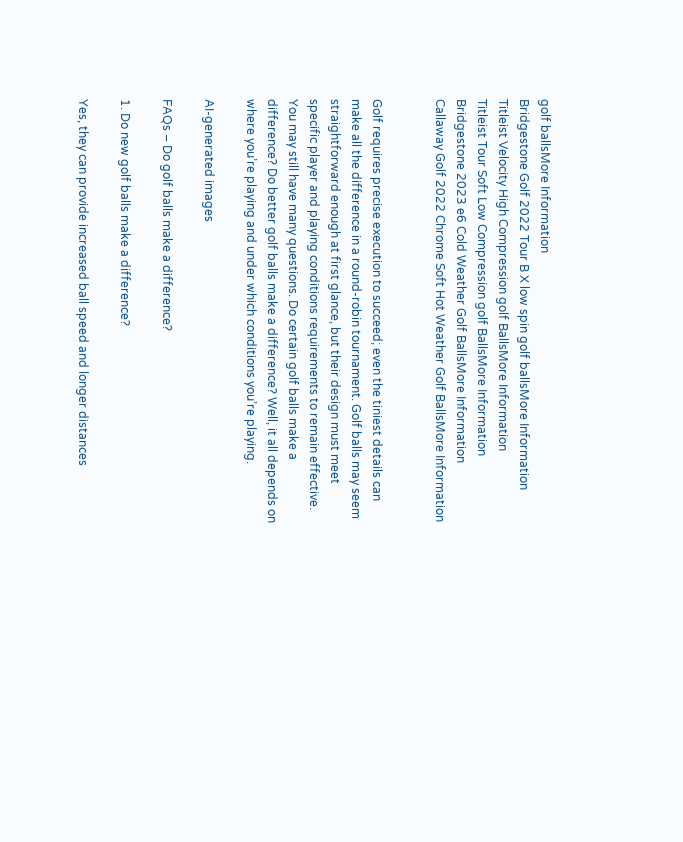golf ballsMore Information
Bridgestone Golf 2022 Tour B X low spin golf ballsMore Information
Titleist Velocity High Compression golf BallsMore Information
Titleist Tour Soft Low Compression golf BallsMore Information
Bridgestone 2023 e6 Cold Weather Golf BallsMore Information
Callaway Golf 2022 Chrome Soft Hot Weather Golf BallsMore Information


Golf requires precise execution to succeed; even the tiniest details can make all the difference in a round-robin tournament. Golf balls may seem straightforward enough at first glance, but their design must meet specific player and playing conditions requirements to remain effective. You may still have many questions. Do certain golf balls make a difference? Do better golf balls make a difference? Well, it all depends on where you’re playing and under which conditions you’re playing.

AI-generated images

FAQs – Do golf balls make a difference?

1. Do new golf balls make a difference?

Yes, they can provide increased ball speed and longer distances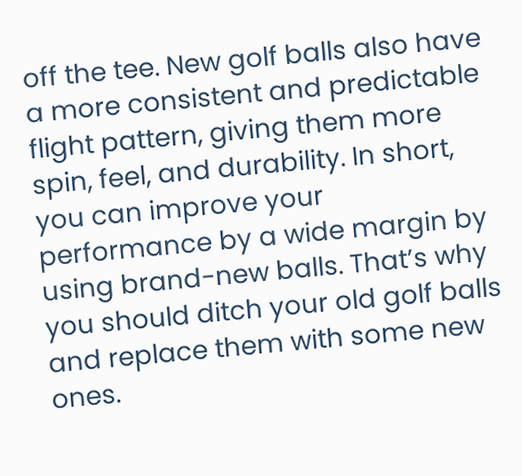off the tee. New golf balls also have a more consistent and predictable flight pattern, giving them more spin, feel, and durability. In short, you can improve your performance by a wide margin by using brand-new balls. That’s why you should ditch your old golf balls and replace them with some new ones.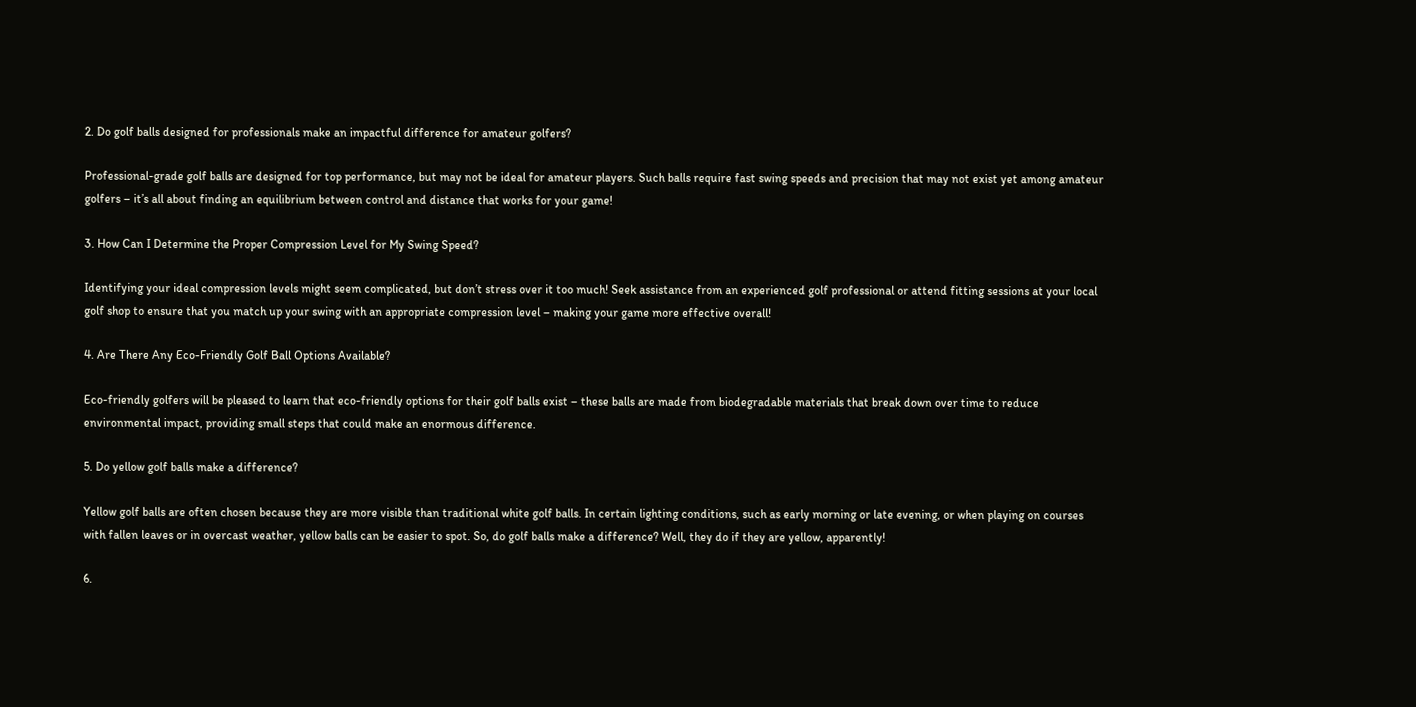2. Do golf balls designed for professionals make an impactful difference for amateur golfers?

Professional-grade golf balls are designed for top performance, but may not be ideal for amateur players. Such balls require fast swing speeds and precision that may not exist yet among amateur golfers – it’s all about finding an equilibrium between control and distance that works for your game!

3. How Can I Determine the Proper Compression Level for My Swing Speed?

Identifying your ideal compression levels might seem complicated, but don’t stress over it too much! Seek assistance from an experienced golf professional or attend fitting sessions at your local golf shop to ensure that you match up your swing with an appropriate compression level – making your game more effective overall!

4. Are There Any Eco-Friendly Golf Ball Options Available?

Eco-friendly golfers will be pleased to learn that eco-friendly options for their golf balls exist – these balls are made from biodegradable materials that break down over time to reduce environmental impact, providing small steps that could make an enormous difference.

5. Do yellow golf balls make a difference?

Yellow golf balls are often chosen because they are more visible than traditional white golf balls. In certain lighting conditions, such as early morning or late evening, or when playing on courses with fallen leaves or in overcast weather, yellow balls can be easier to spot. So, do golf balls make a difference? Well, they do if they are yellow, apparently!

6.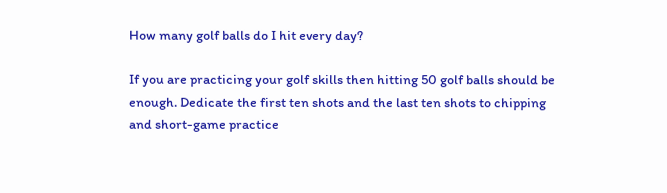How many golf balls do I hit every day?

If you are practicing your golf skills then hitting 50 golf balls should be enough. Dedicate the first ten shots and the last ten shots to chipping and short-game practice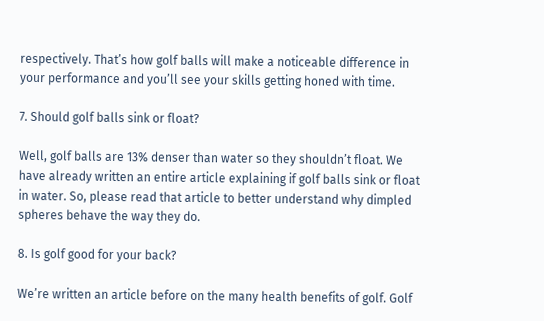respectively. That’s how golf balls will make a noticeable difference in your performance and you’ll see your skills getting honed with time.

7. Should golf balls sink or float?

Well, golf balls are 13% denser than water so they shouldn’t float. We have already written an entire article explaining if golf balls sink or float in water. So, please read that article to better understand why dimpled spheres behave the way they do.

8. Is golf good for your back?

We’re written an article before on the many health benefits of golf. Golf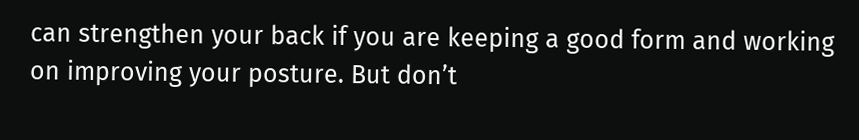can strengthen your back if you are keeping a good form and working on improving your posture. But don’t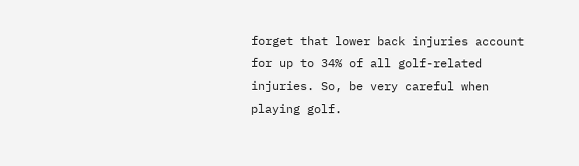forget that lower back injuries account for up to 34% of all golf-related injuries. So, be very careful when playing golf.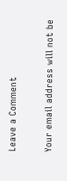Leave a Comment

Your email address will not be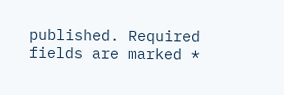published. Required fields are marked *